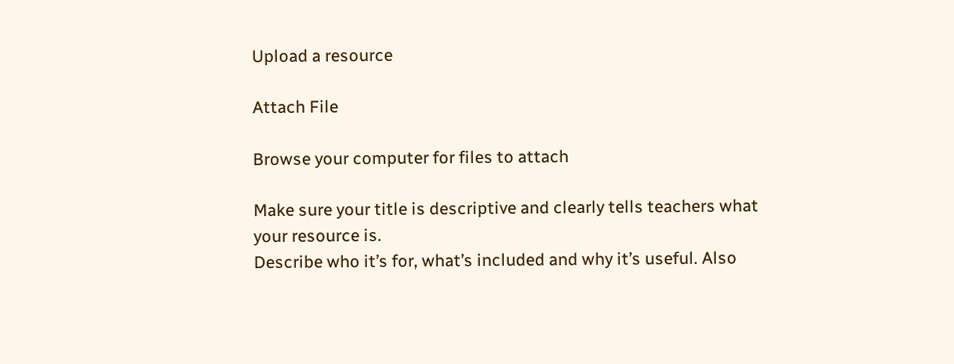Upload a resource

Attach File

Browse your computer for files to attach

Make sure your title is descriptive and clearly tells teachers what your resource is.
Describe who it’s for, what’s included and why it’s useful. Also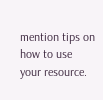mention tips on how to use your resource.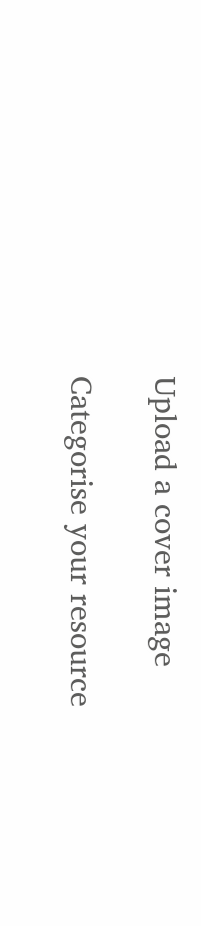Upload a cover image

Categorise your resource